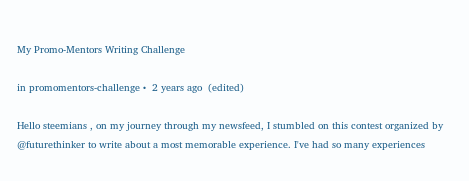My Promo-Mentors Writing Challenge

in promomentors-challenge •  2 years ago  (edited)

Hello steemians , on my journey through my newsfeed, I stumbled on this contest organized by @futurethinker to write about a most memorable experience. I've had so many experiences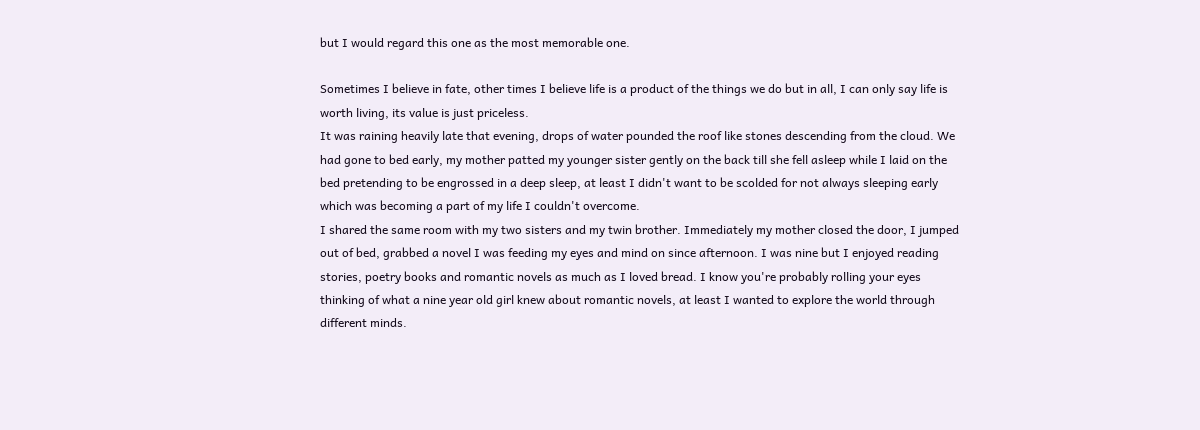but I would regard this one as the most memorable one.

Sometimes I believe in fate, other times I believe life is a product of the things we do but in all, I can only say life is worth living, its value is just priceless.
It was raining heavily late that evening, drops of water pounded the roof like stones descending from the cloud. We had gone to bed early, my mother patted my younger sister gently on the back till she fell asleep while I laid on the bed pretending to be engrossed in a deep sleep, at least I didn't want to be scolded for not always sleeping early which was becoming a part of my life I couldn't overcome.
I shared the same room with my two sisters and my twin brother. Immediately my mother closed the door, I jumped out of bed, grabbed a novel I was feeding my eyes and mind on since afternoon. I was nine but I enjoyed reading stories, poetry books and romantic novels as much as I loved bread. I know you're probably rolling your eyes thinking of what a nine year old girl knew about romantic novels, at least I wanted to explore the world through different minds.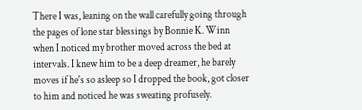There I was, leaning on the wall carefully going through the pages of lone star blessings by Bonnie K. Winn when I noticed my brother moved across the bed at intervals. I knew him to be a deep dreamer, he barely moves if he's so asleep so I dropped the book, got closer to him and noticed he was sweating profusely.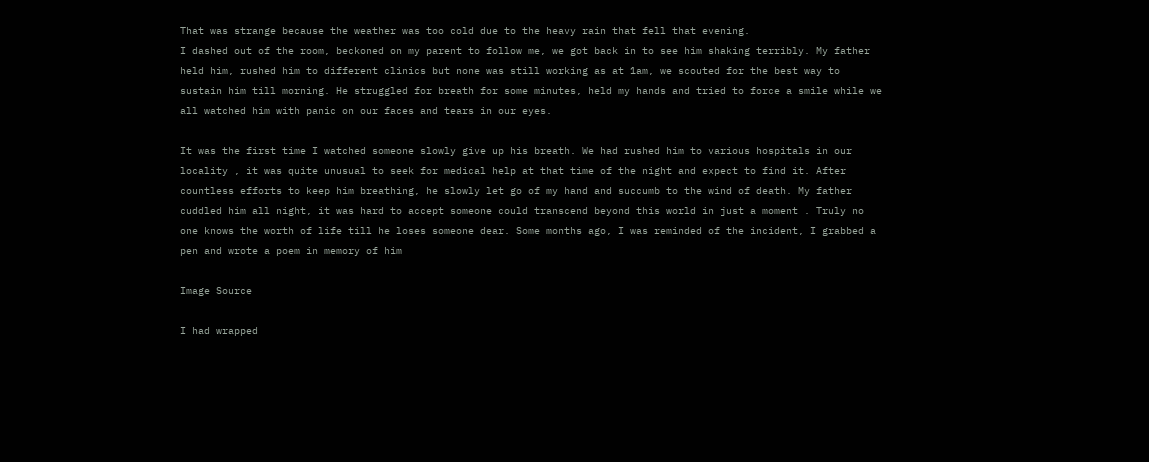That was strange because the weather was too cold due to the heavy rain that fell that evening.
I dashed out of the room, beckoned on my parent to follow me, we got back in to see him shaking terribly. My father held him, rushed him to different clinics but none was still working as at 1am, we scouted for the best way to sustain him till morning. He struggled for breath for some minutes, held my hands and tried to force a smile while we all watched him with panic on our faces and tears in our eyes.

It was the first time I watched someone slowly give up his breath. We had rushed him to various hospitals in our locality , it was quite unusual to seek for medical help at that time of the night and expect to find it. After countless efforts to keep him breathing, he slowly let go of my hand and succumb to the wind of death. My father cuddled him all night, it was hard to accept someone could transcend beyond this world in just a moment . Truly no one knows the worth of life till he loses someone dear. Some months ago, I was reminded of the incident, I grabbed a pen and wrote a poem in memory of him

Image Source

I had wrapped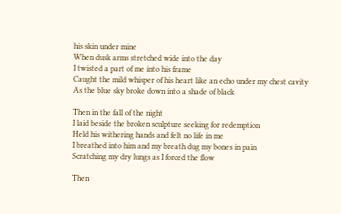his skin under mine
When dusk arms stretched wide into the day
I twisted a part of me into his frame
Caught the mild whisper of his heart like an echo under my chest cavity
As the blue sky broke down into a shade of black

Then in the fall of the night
I laid beside the broken sculpture seeking for redemption
Held his withering hands and felt no life in me
I breathed into him and my breath dug my bones in pain
Scratching my dry lungs as I forced the flow

Then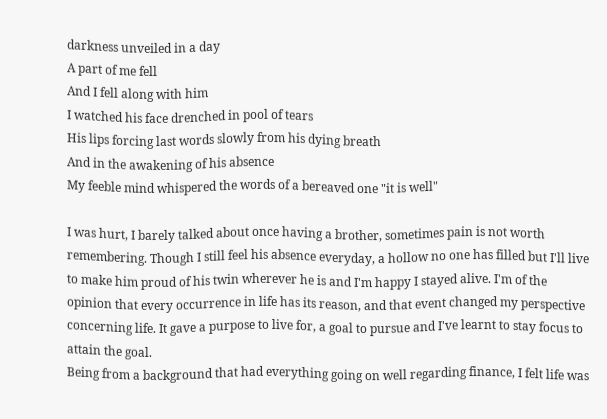darkness unveiled in a day
A part of me fell
And I fell along with him
I watched his face drenched in pool of tears
His lips forcing last words slowly from his dying breath
And in the awakening of his absence
My feeble mind whispered the words of a bereaved one "it is well"

I was hurt, I barely talked about once having a brother, sometimes pain is not worth remembering. Though I still feel his absence everyday, a hollow no one has filled but I'll live to make him proud of his twin wherever he is and I'm happy I stayed alive. I'm of the opinion that every occurrence in life has its reason, and that event changed my perspective concerning life. It gave a purpose to live for, a goal to pursue and I've learnt to stay focus to attain the goal.
Being from a background that had everything going on well regarding finance, I felt life was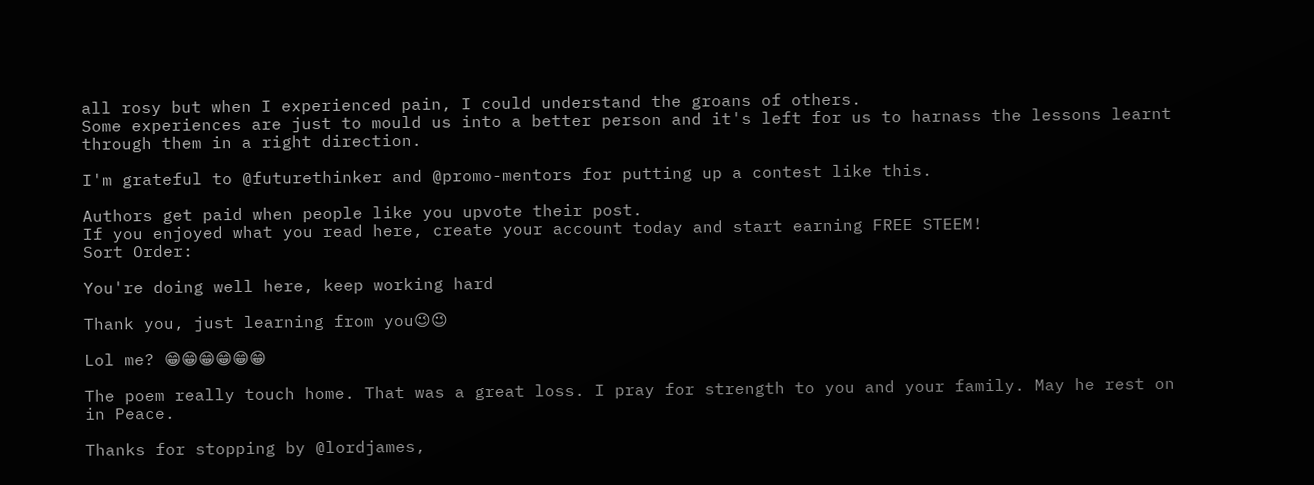all rosy but when I experienced pain, I could understand the groans of others.
Some experiences are just to mould us into a better person and it's left for us to harnass the lessons learnt through them in a right direction.

I'm grateful to @futurethinker and @promo-mentors for putting up a contest like this.

Authors get paid when people like you upvote their post.
If you enjoyed what you read here, create your account today and start earning FREE STEEM!
Sort Order:

You're doing well here, keep working hard

Thank you, just learning from you😉😉

Lol me? 😁😁😁😁😁😁

The poem really touch home. That was a great loss. I pray for strength to you and your family. May he rest on in Peace.

Thanks for stopping by @lordjames,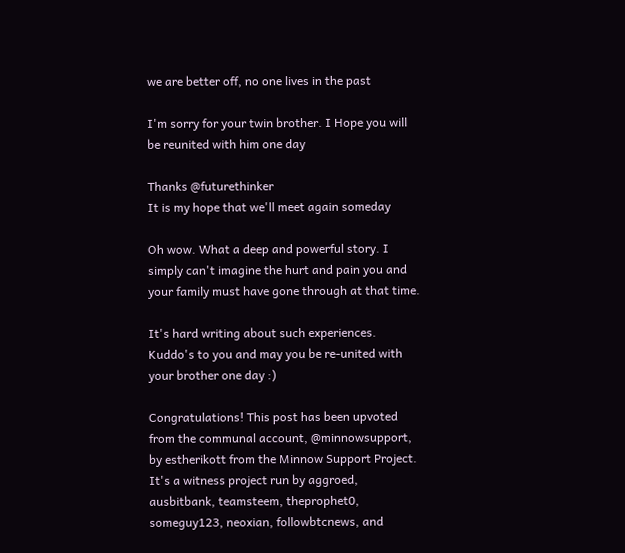we are better off, no one lives in the past

I'm sorry for your twin brother. I Hope you will be reunited with him one day

Thanks @futurethinker
It is my hope that we'll meet again someday

Oh wow. What a deep and powerful story. I simply can't imagine the hurt and pain you and your family must have gone through at that time.

It's hard writing about such experiences. Kuddo's to you and may you be re-united with your brother one day :)

Congratulations! This post has been upvoted from the communal account, @minnowsupport, by estherikott from the Minnow Support Project. It's a witness project run by aggroed, ausbitbank, teamsteem, theprophet0, someguy123, neoxian, followbtcnews, and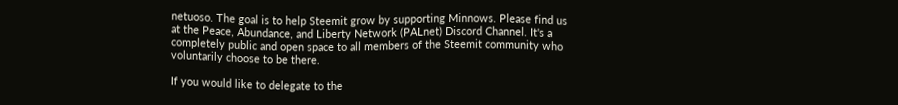netuoso. The goal is to help Steemit grow by supporting Minnows. Please find us at the Peace, Abundance, and Liberty Network (PALnet) Discord Channel. It's a completely public and open space to all members of the Steemit community who voluntarily choose to be there.

If you would like to delegate to the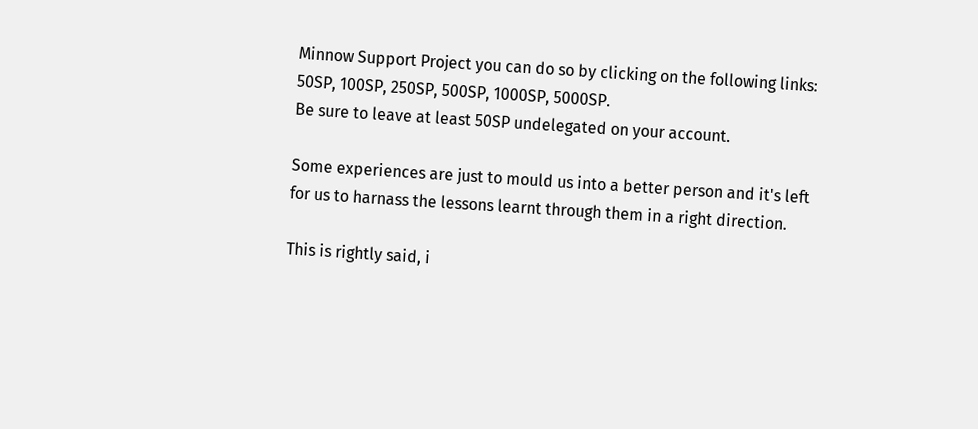Minnow Support Project you can do so by clicking on the following links: 50SP, 100SP, 250SP, 500SP, 1000SP, 5000SP.
Be sure to leave at least 50SP undelegated on your account.

Some experiences are just to mould us into a better person and it's left for us to harnass the lessons learnt through them in a right direction.

This is rightly said, i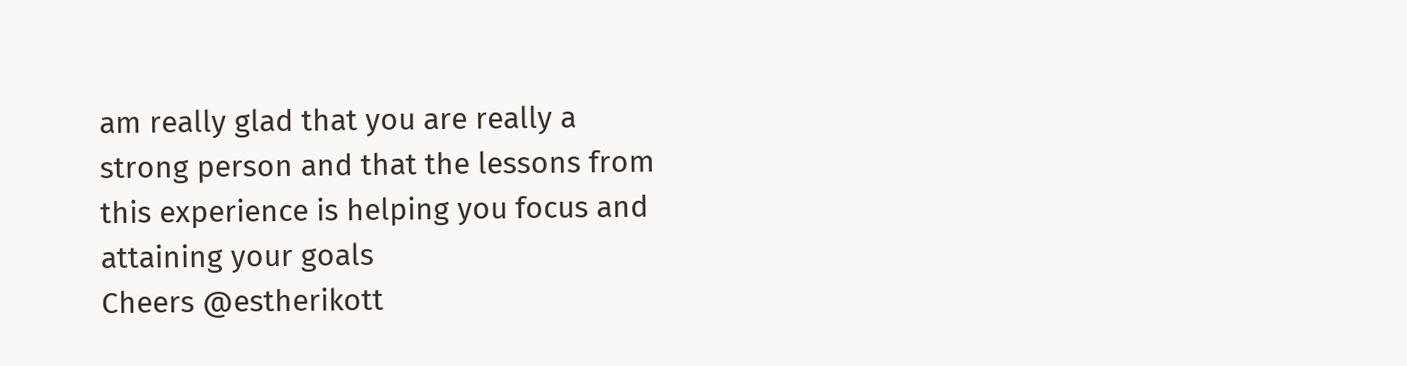am really glad that you are really a strong person and that the lessons from this experience is helping you focus and attaining your goals
Cheers @estherikott